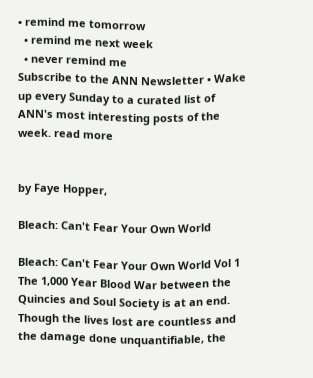• remind me tomorrow
  • remind me next week
  • never remind me
Subscribe to the ANN Newsletter • Wake up every Sunday to a curated list of ANN's most interesting posts of the week. read more


by Faye Hopper,

Bleach: Can't Fear Your Own World

Bleach: Can't Fear Your Own World Vol 1
The 1,000 Year Blood War between the Quincies and Soul Society is at an end. Though the lives lost are countless and the damage done unquantifiable, the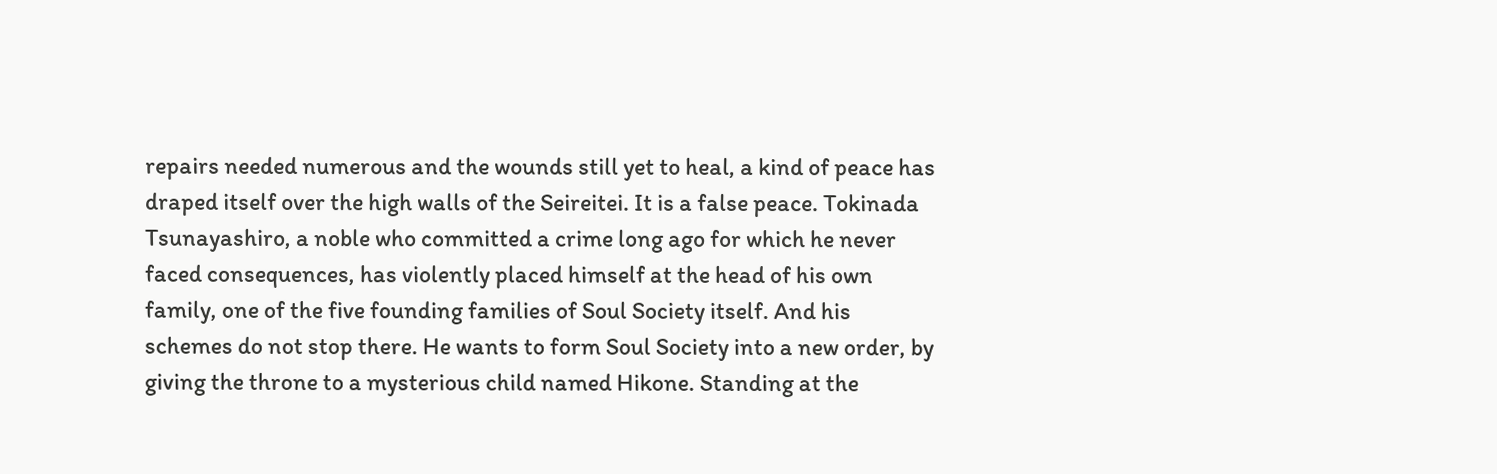repairs needed numerous and the wounds still yet to heal, a kind of peace has draped itself over the high walls of the Seireitei. It is a false peace. Tokinada Tsunayashiro, a noble who committed a crime long ago for which he never faced consequences, has violently placed himself at the head of his own family, one of the five founding families of Soul Society itself. And his schemes do not stop there. He wants to form Soul Society into a new order, by giving the throne to a mysterious child named Hikone. Standing at the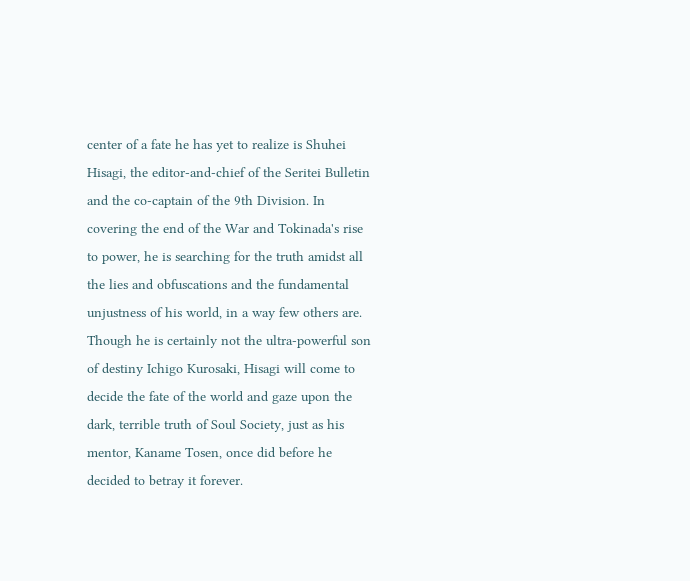center of a fate he has yet to realize is Shuhei Hisagi, the editor-and-chief of the Seritei Bulletin and the co-captain of the 9th Division. In covering the end of the War and Tokinada's rise to power, he is searching for the truth amidst all the lies and obfuscations and the fundamental unjustness of his world, in a way few others are. Though he is certainly not the ultra-powerful son of destiny Ichigo Kurosaki, Hisagi will come to decide the fate of the world and gaze upon the dark, terrible truth of Soul Society, just as his mentor, Kaname Tosen, once did before he decided to betray it forever.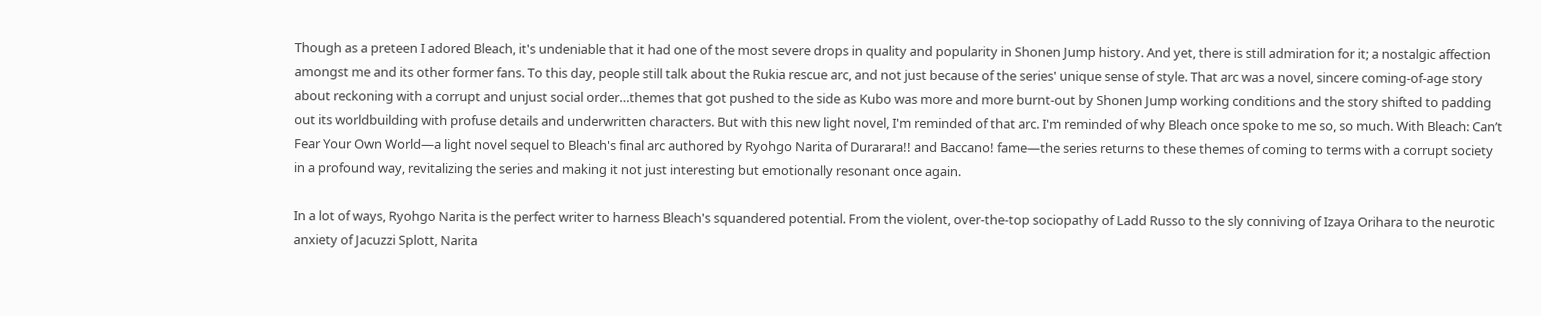Though as a preteen I adored Bleach, it's undeniable that it had one of the most severe drops in quality and popularity in Shonen Jump history. And yet, there is still admiration for it; a nostalgic affection amongst me and its other former fans. To this day, people still talk about the Rukia rescue arc, and not just because of the series' unique sense of style. That arc was a novel, sincere coming-of-age story about reckoning with a corrupt and unjust social order…themes that got pushed to the side as Kubo was more and more burnt-out by Shonen Jump working conditions and the story shifted to padding out its worldbuilding with profuse details and underwritten characters. But with this new light novel, I'm reminded of that arc. I'm reminded of why Bleach once spoke to me so, so much. With Bleach: Can’t Fear Your Own World—a light novel sequel to Bleach's final arc authored by Ryohgo Narita of Durarara!! and Baccano! fame—the series returns to these themes of coming to terms with a corrupt society in a profound way, revitalizing the series and making it not just interesting but emotionally resonant once again.

In a lot of ways, Ryohgo Narita is the perfect writer to harness Bleach's squandered potential. From the violent, over-the-top sociopathy of Ladd Russo to the sly conniving of Izaya Orihara to the neurotic anxiety of Jacuzzi Splott, Narita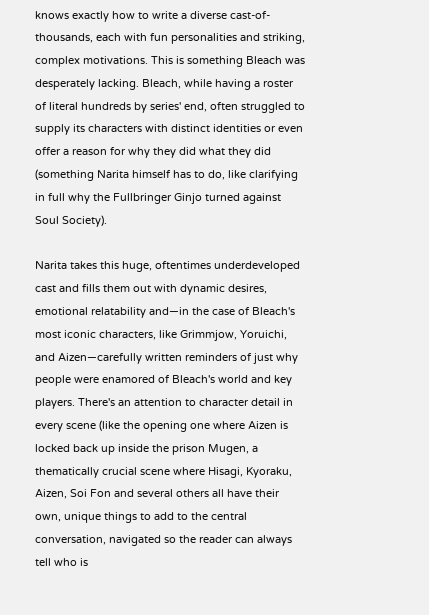knows exactly how to write a diverse cast-of-thousands, each with fun personalities and striking, complex motivations. This is something Bleach was desperately lacking. Bleach, while having a roster of literal hundreds by series' end, often struggled to supply its characters with distinct identities or even offer a reason for why they did what they did (something Narita himself has to do, like clarifying in full why the Fullbringer Ginjo turned against Soul Society).

Narita takes this huge, oftentimes underdeveloped cast and fills them out with dynamic desires, emotional relatability and—in the case of Bleach's most iconic characters, like Grimmjow, Yoruichi, and Aizen—carefully written reminders of just why people were enamored of Bleach's world and key players. There's an attention to character detail in every scene (like the opening one where Aizen is locked back up inside the prison Mugen, a thematically crucial scene where Hisagi, Kyoraku, Aizen, Soi Fon and several others all have their own, unique things to add to the central conversation, navigated so the reader can always tell who is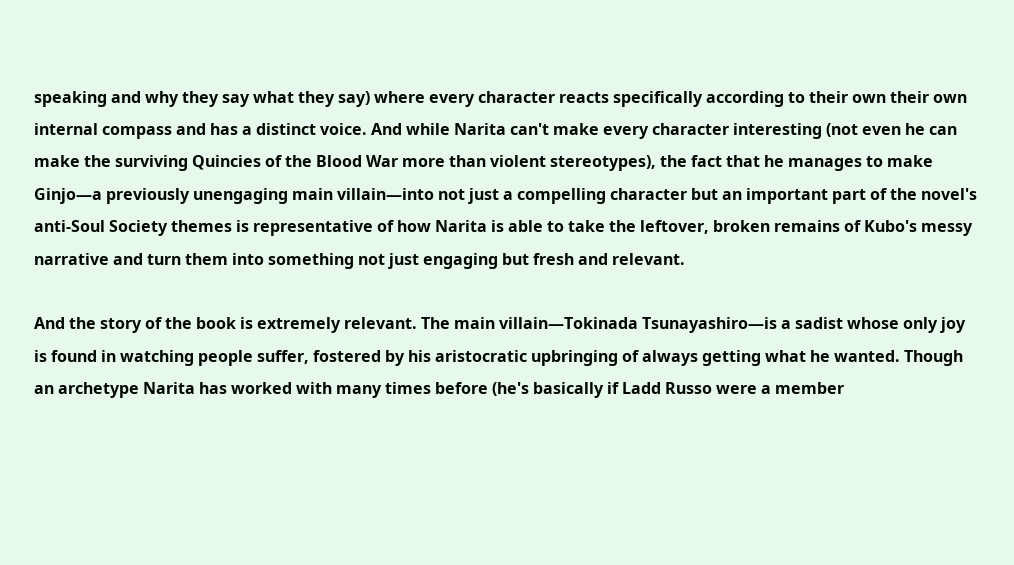speaking and why they say what they say) where every character reacts specifically according to their own their own internal compass and has a distinct voice. And while Narita can't make every character interesting (not even he can make the surviving Quincies of the Blood War more than violent stereotypes), the fact that he manages to make Ginjo—a previously unengaging main villain—into not just a compelling character but an important part of the novel's anti-Soul Society themes is representative of how Narita is able to take the leftover, broken remains of Kubo's messy narrative and turn them into something not just engaging but fresh and relevant.

And the story of the book is extremely relevant. The main villain—Tokinada Tsunayashiro—is a sadist whose only joy is found in watching people suffer, fostered by his aristocratic upbringing of always getting what he wanted. Though an archetype Narita has worked with many times before (he's basically if Ladd Russo were a member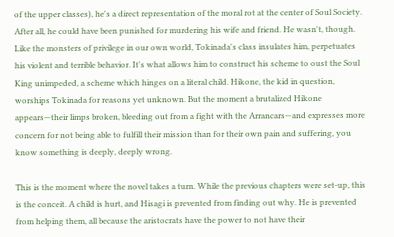of the upper classes), he's a direct representation of the moral rot at the center of Soul Society. After all, he could have been punished for murdering his wife and friend. He wasn't, though. Like the monsters of privilege in our own world, Tokinada's class insulates him, perpetuates his violent and terrible behavior. It's what allows him to construct his scheme to oust the Soul King unimpeded, a scheme which hinges on a literal child. Hikone, the kid in question, worships Tokinada for reasons yet unknown. But the moment a brutalized Hikone appears—their limps broken, bleeding out from a fight with the Arrancars—and expresses more concern for not being able to fulfill their mission than for their own pain and suffering, you know something is deeply, deeply wrong.

This is the moment where the novel takes a turn. While the previous chapters were set-up, this is the conceit. A child is hurt, and Hisagi is prevented from finding out why. He is prevented from helping them, all because the aristocrats have the power to not have their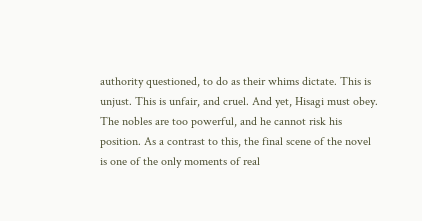authority questioned, to do as their whims dictate. This is unjust. This is unfair, and cruel. And yet, Hisagi must obey. The nobles are too powerful, and he cannot risk his position. As a contrast to this, the final scene of the novel is one of the only moments of real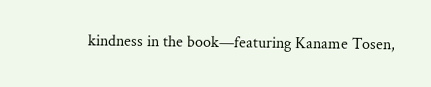kindness in the book—featuring Kaname Tosen,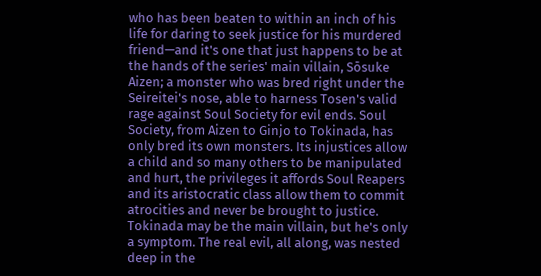who has been beaten to within an inch of his life for daring to seek justice for his murdered friend—and it's one that just happens to be at the hands of the series' main villain, Sōsuke Aizen; a monster who was bred right under the Seireitei's nose, able to harness Tosen's valid rage against Soul Society for evil ends. Soul Society, from Aizen to Ginjo to Tokinada, has only bred its own monsters. Its injustices allow a child and so many others to be manipulated and hurt, the privileges it affords Soul Reapers and its aristocratic class allow them to commit atrocities and never be brought to justice. Tokinada may be the main villain, but he's only a symptom. The real evil, all along, was nested deep in the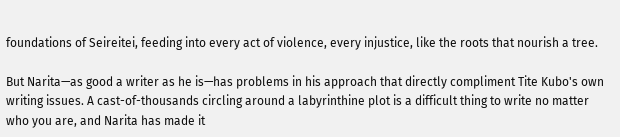foundations of Seireitei, feeding into every act of violence, every injustice, like the roots that nourish a tree.

But Narita—as good a writer as he is—has problems in his approach that directly compliment Tite Kubo's own writing issues. A cast-of-thousands circling around a labyrinthine plot is a difficult thing to write no matter who you are, and Narita has made it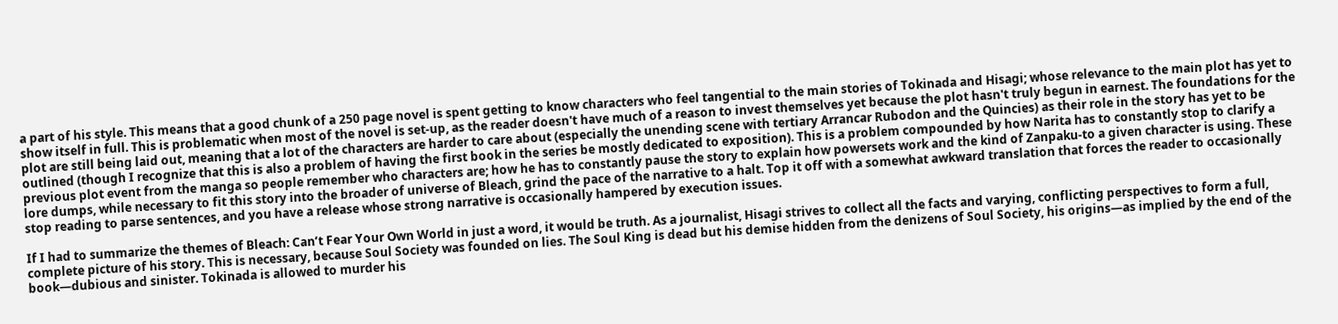a part of his style. This means that a good chunk of a 250 page novel is spent getting to know characters who feel tangential to the main stories of Tokinada and Hisagi; whose relevance to the main plot has yet to show itself in full. This is problematic when most of the novel is set-up, as the reader doesn't have much of a reason to invest themselves yet because the plot hasn't truly begun in earnest. The foundations for the plot are still being laid out, meaning that a lot of the characters are harder to care about (especially the unending scene with tertiary Arrancar Rubodon and the Quincies) as their role in the story has yet to be outlined (though I recognize that this is also a problem of having the first book in the series be mostly dedicated to exposition). This is a problem compounded by how Narita has to constantly stop to clarify a previous plot event from the manga so people remember who characters are; how he has to constantly pause the story to explain how powersets work and the kind of Zanpaku-to a given character is using. These lore dumps, while necessary to fit this story into the broader of universe of Bleach, grind the pace of the narrative to a halt. Top it off with a somewhat awkward translation that forces the reader to occasionally stop reading to parse sentences, and you have a release whose strong narrative is occasionally hampered by execution issues.

If I had to summarize the themes of Bleach: Can’t Fear Your Own World in just a word, it would be truth. As a journalist, Hisagi strives to collect all the facts and varying, conflicting perspectives to form a full, complete picture of his story. This is necessary, because Soul Society was founded on lies. The Soul King is dead but his demise hidden from the denizens of Soul Society, his origins—as implied by the end of the book—dubious and sinister. Tokinada is allowed to murder his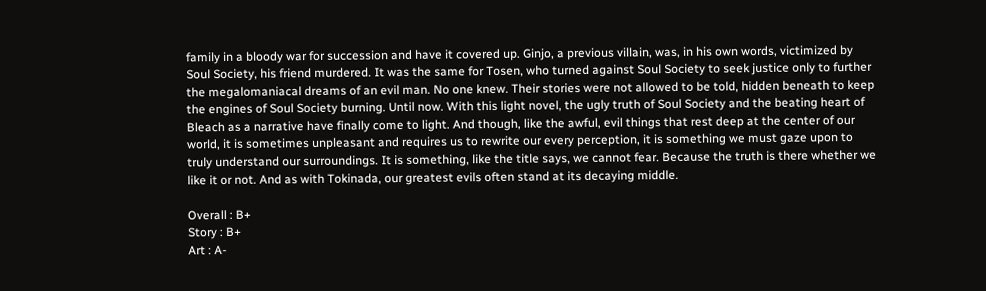family in a bloody war for succession and have it covered up. Ginjo, a previous villain, was, in his own words, victimized by Soul Society, his friend murdered. It was the same for Tosen, who turned against Soul Society to seek justice only to further the megalomaniacal dreams of an evil man. No one knew. Their stories were not allowed to be told, hidden beneath to keep the engines of Soul Society burning. Until now. With this light novel, the ugly truth of Soul Society and the beating heart of Bleach as a narrative have finally come to light. And though, like the awful, evil things that rest deep at the center of our world, it is sometimes unpleasant and requires us to rewrite our every perception, it is something we must gaze upon to truly understand our surroundings. It is something, like the title says, we cannot fear. Because the truth is there whether we like it or not. And as with Tokinada, our greatest evils often stand at its decaying middle.

Overall : B+
Story : B+
Art : A-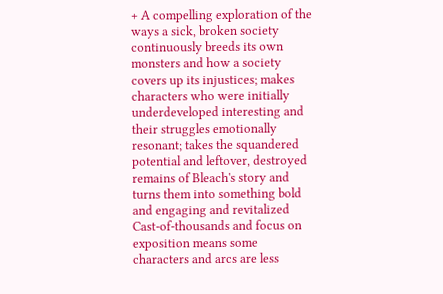+ A compelling exploration of the ways a sick, broken society continuously breeds its own monsters and how a society covers up its injustices; makes characters who were initially underdeveloped interesting and their struggles emotionally resonant; takes the squandered potential and leftover, destroyed remains of Bleach's story and turns them into something bold and engaging and revitalized
Cast-of-thousands and focus on exposition means some characters and arcs are less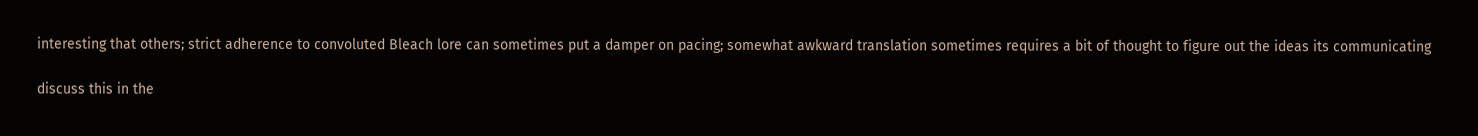interesting that others; strict adherence to convoluted Bleach lore can sometimes put a damper on pacing; somewhat awkward translation sometimes requires a bit of thought to figure out the ideas its communicating

discuss this in the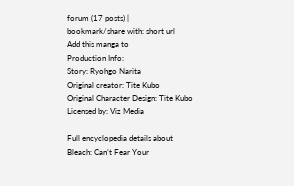forum (17 posts) |
bookmark/share with: short url
Add this manga to
Production Info:
Story: Ryohgo Narita
Original creator: Tite Kubo
Original Character Design: Tite Kubo
Licensed by: Viz Media

Full encyclopedia details about
Bleach: Can’t Fear Your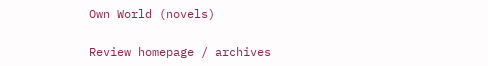Own World (novels)

Review homepage / archives